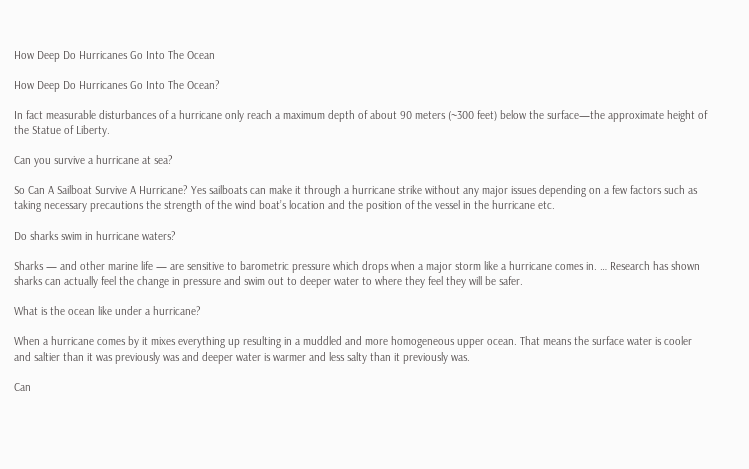How Deep Do Hurricanes Go Into The Ocean

How Deep Do Hurricanes Go Into The Ocean?

In fact measurable disturbances of a hurricane only reach a maximum depth of about 90 meters (~300 feet) below the surface—the approximate height of the Statue of Liberty.

Can you survive a hurricane at sea?

So Can A Sailboat Survive A Hurricane? Yes sailboats can make it through a hurricane strike without any major issues depending on a few factors such as taking necessary precautions the strength of the wind boat’s location and the position of the vessel in the hurricane etc.

Do sharks swim in hurricane waters?

Sharks — and other marine life — are sensitive to barometric pressure which drops when a major storm like a hurricane comes in. … Research has shown sharks can actually feel the change in pressure and swim out to deeper water to where they feel they will be safer.

What is the ocean like under a hurricane?

When a hurricane comes by it mixes everything up resulting in a muddled and more homogeneous upper ocean. That means the surface water is cooler and saltier than it was previously was and deeper water is warmer and less salty than it previously was.

Can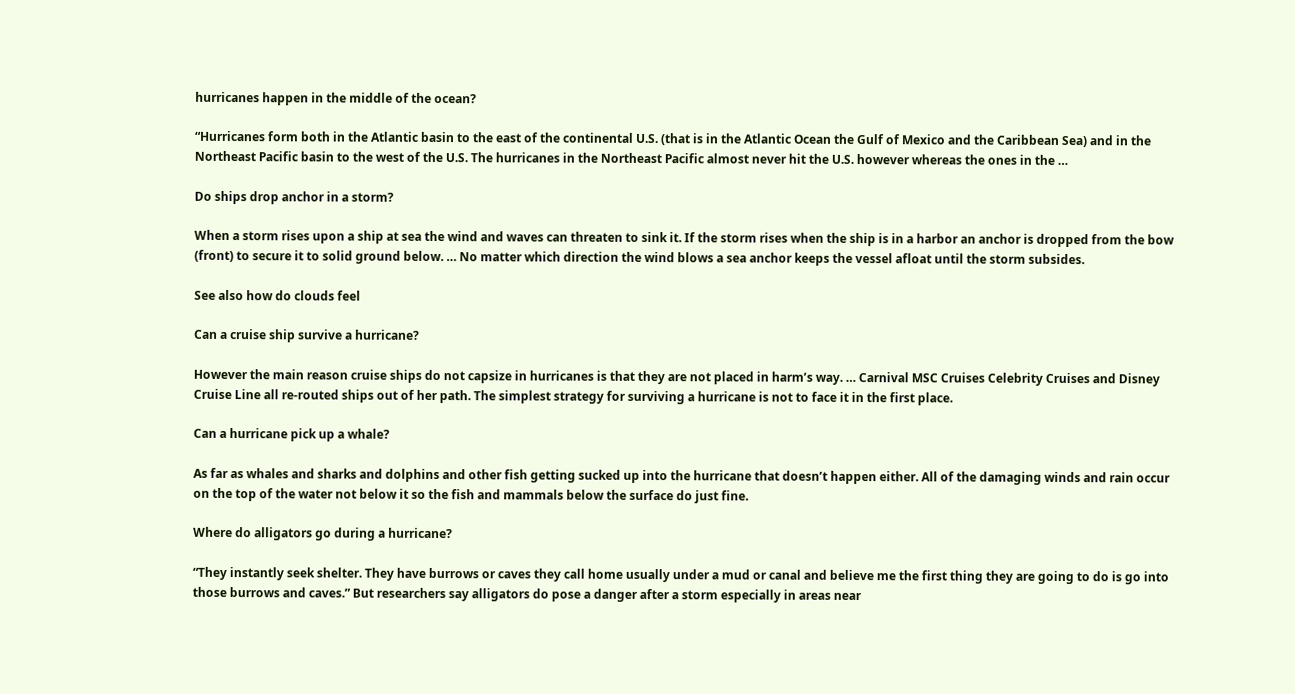hurricanes happen in the middle of the ocean?

“Hurricanes form both in the Atlantic basin to the east of the continental U.S. (that is in the Atlantic Ocean the Gulf of Mexico and the Caribbean Sea) and in the Northeast Pacific basin to the west of the U.S. The hurricanes in the Northeast Pacific almost never hit the U.S. however whereas the ones in the …

Do ships drop anchor in a storm?

When a storm rises upon a ship at sea the wind and waves can threaten to sink it. If the storm rises when the ship is in a harbor an anchor is dropped from the bow (front) to secure it to solid ground below. … No matter which direction the wind blows a sea anchor keeps the vessel afloat until the storm subsides.

See also how do clouds feel

Can a cruise ship survive a hurricane?

However the main reason cruise ships do not capsize in hurricanes is that they are not placed in harm’s way. … Carnival MSC Cruises Celebrity Cruises and Disney Cruise Line all re-routed ships out of her path. The simplest strategy for surviving a hurricane is not to face it in the first place.

Can a hurricane pick up a whale?

As far as whales and sharks and dolphins and other fish getting sucked up into the hurricane that doesn’t happen either. All of the damaging winds and rain occur on the top of the water not below it so the fish and mammals below the surface do just fine.

Where do alligators go during a hurricane?

“They instantly seek shelter. They have burrows or caves they call home usually under a mud or canal and believe me the first thing they are going to do is go into those burrows and caves.” But researchers say alligators do pose a danger after a storm especially in areas near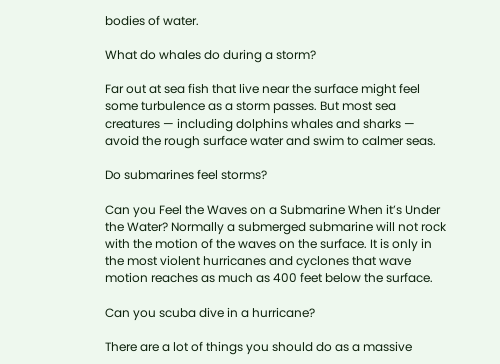bodies of water.

What do whales do during a storm?

Far out at sea fish that live near the surface might feel some turbulence as a storm passes. But most sea creatures — including dolphins whales and sharks — avoid the rough surface water and swim to calmer seas.

Do submarines feel storms?

Can you Feel the Waves on a Submarine When it’s Under the Water? Normally a submerged submarine will not rock with the motion of the waves on the surface. It is only in the most violent hurricanes and cyclones that wave motion reaches as much as 400 feet below the surface.

Can you scuba dive in a hurricane?

There are a lot of things you should do as a massive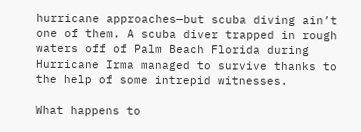hurricane approaches—but scuba diving ain’t one of them. A scuba diver trapped in rough waters off of Palm Beach Florida during Hurricane Irma managed to survive thanks to the help of some intrepid witnesses.

What happens to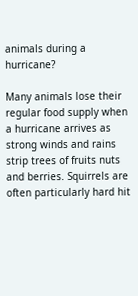animals during a hurricane?

Many animals lose their regular food supply when a hurricane arrives as strong winds and rains strip trees of fruits nuts and berries. Squirrels are often particularly hard hit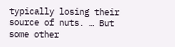typically losing their source of nuts. … But some other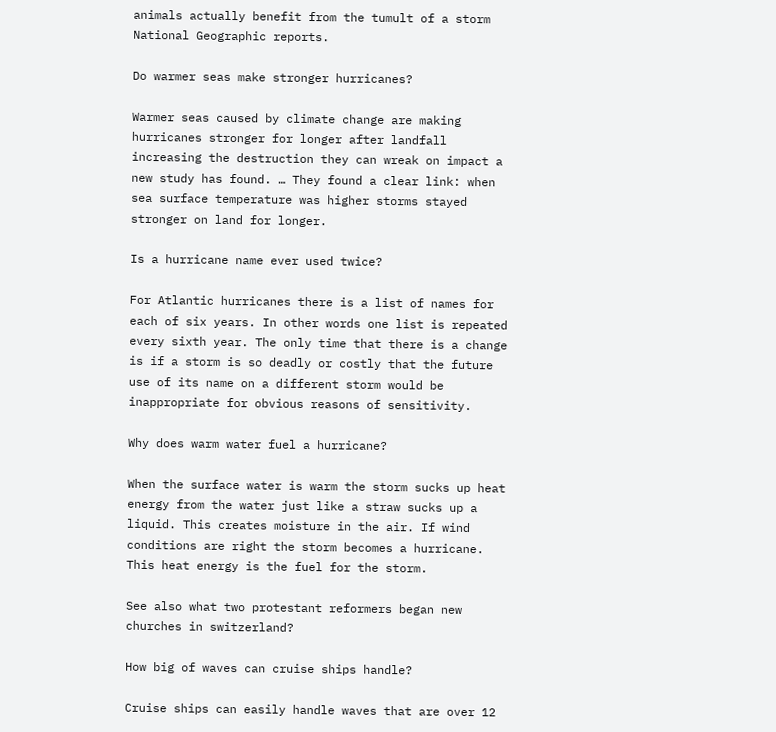animals actually benefit from the tumult of a storm National Geographic reports.

Do warmer seas make stronger hurricanes?

Warmer seas caused by climate change are making hurricanes stronger for longer after landfall increasing the destruction they can wreak on impact a new study has found. … They found a clear link: when sea surface temperature was higher storms stayed stronger on land for longer.

Is a hurricane name ever used twice?

For Atlantic hurricanes there is a list of names for each of six years. In other words one list is repeated every sixth year. The only time that there is a change is if a storm is so deadly or costly that the future use of its name on a different storm would be inappropriate for obvious reasons of sensitivity.

Why does warm water fuel a hurricane?

When the surface water is warm the storm sucks up heat energy from the water just like a straw sucks up a liquid. This creates moisture in the air. If wind conditions are right the storm becomes a hurricane. This heat energy is the fuel for the storm.

See also what two protestant reformers began new churches in switzerland?

How big of waves can cruise ships handle?

Cruise ships can easily handle waves that are over 12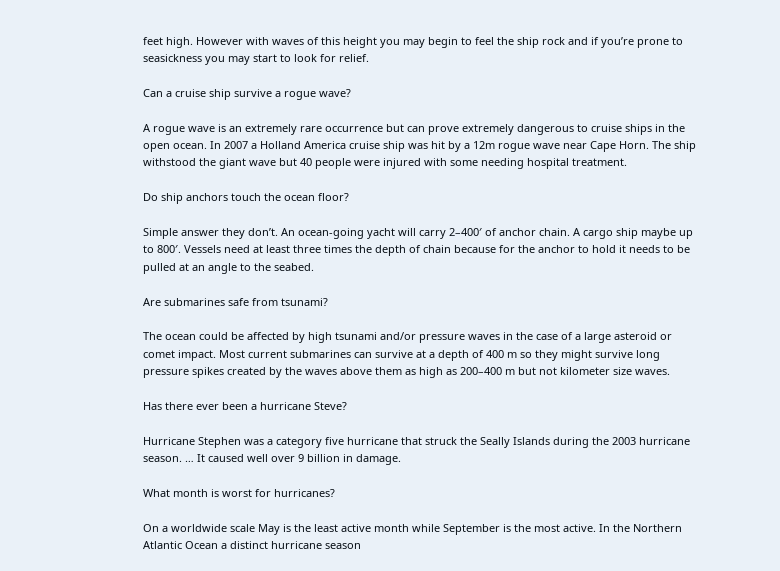feet high. However with waves of this height you may begin to feel the ship rock and if you’re prone to seasickness you may start to look for relief.

Can a cruise ship survive a rogue wave?

A rogue wave is an extremely rare occurrence but can prove extremely dangerous to cruise ships in the open ocean. In 2007 a Holland America cruise ship was hit by a 12m rogue wave near Cape Horn. The ship withstood the giant wave but 40 people were injured with some needing hospital treatment.

Do ship anchors touch the ocean floor?

Simple answer they don’t. An ocean-going yacht will carry 2–400′ of anchor chain. A cargo ship maybe up to 800′. Vessels need at least three times the depth of chain because for the anchor to hold it needs to be pulled at an angle to the seabed.

Are submarines safe from tsunami?

The ocean could be affected by high tsunami and/or pressure waves in the case of a large asteroid or comet impact. Most current submarines can survive at a depth of 400 m so they might survive long pressure spikes created by the waves above them as high as 200–400 m but not kilometer size waves.

Has there ever been a hurricane Steve?

Hurricane Stephen was a category five hurricane that struck the Seally Islands during the 2003 hurricane season. … It caused well over 9 billion in damage.

What month is worst for hurricanes?

On a worldwide scale May is the least active month while September is the most active. In the Northern Atlantic Ocean a distinct hurricane season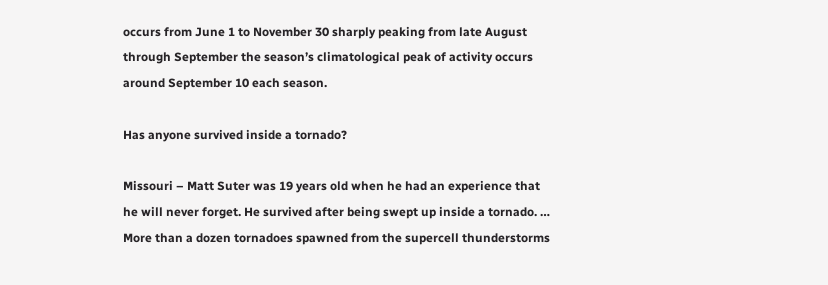occurs from June 1 to November 30 sharply peaking from late August through September the season’s climatological peak of activity occurs around September 10 each season.

Has anyone survived inside a tornado?

Missouri – Matt Suter was 19 years old when he had an experience that he will never forget. He survived after being swept up inside a tornado. … More than a dozen tornadoes spawned from the supercell thunderstorms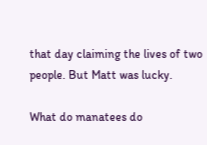that day claiming the lives of two people. But Matt was lucky.

What do manatees do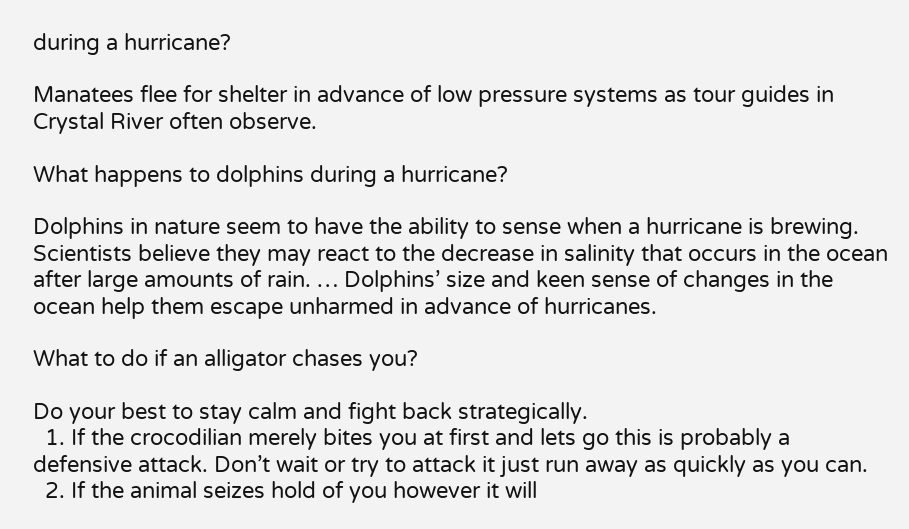during a hurricane?

Manatees flee for shelter in advance of low pressure systems as tour guides in Crystal River often observe.

What happens to dolphins during a hurricane?

Dolphins in nature seem to have the ability to sense when a hurricane is brewing. Scientists believe they may react to the decrease in salinity that occurs in the ocean after large amounts of rain. … Dolphins’ size and keen sense of changes in the ocean help them escape unharmed in advance of hurricanes.

What to do if an alligator chases you?

Do your best to stay calm and fight back strategically.
  1. If the crocodilian merely bites you at first and lets go this is probably a defensive attack. Don’t wait or try to attack it just run away as quickly as you can.
  2. If the animal seizes hold of you however it will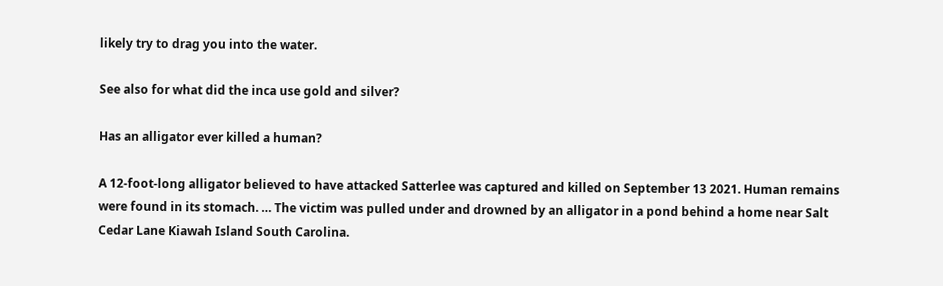likely try to drag you into the water.

See also for what did the inca use gold and silver?

Has an alligator ever killed a human?

A 12-foot-long alligator believed to have attacked Satterlee was captured and killed on September 13 2021. Human remains were found in its stomach. … The victim was pulled under and drowned by an alligator in a pond behind a home near Salt Cedar Lane Kiawah Island South Carolina.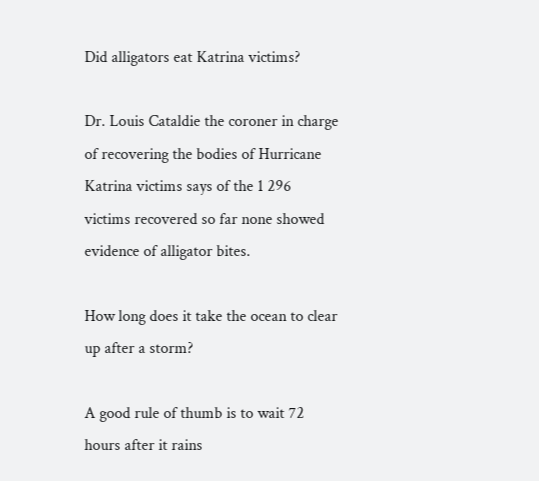Did alligators eat Katrina victims?

Dr. Louis Cataldie the coroner in charge of recovering the bodies of Hurricane Katrina victims says of the 1 296 victims recovered so far none showed evidence of alligator bites.

How long does it take the ocean to clear up after a storm?

A good rule of thumb is to wait 72 hours after it rains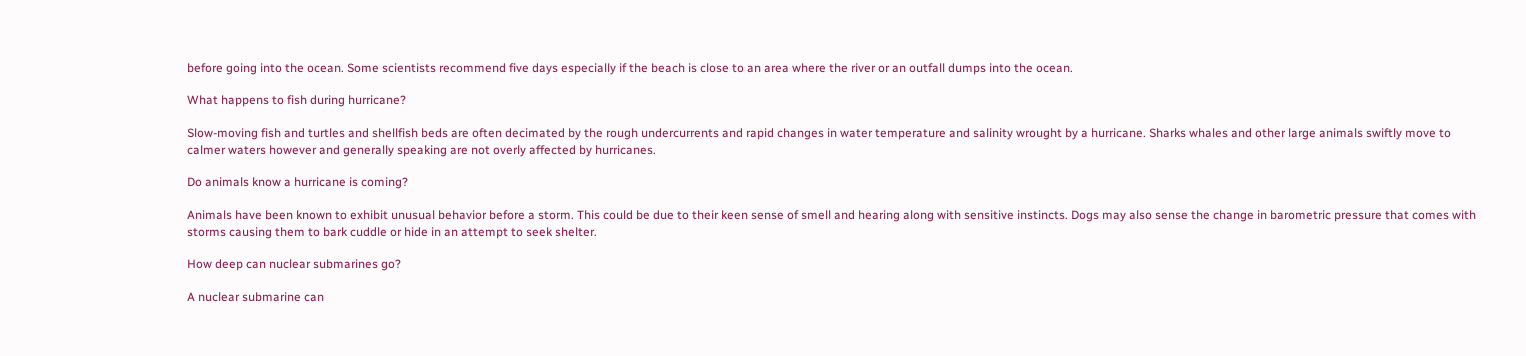before going into the ocean. Some scientists recommend five days especially if the beach is close to an area where the river or an outfall dumps into the ocean.

What happens to fish during hurricane?

Slow-moving fish and turtles and shellfish beds are often decimated by the rough undercurrents and rapid changes in water temperature and salinity wrought by a hurricane. Sharks whales and other large animals swiftly move to calmer waters however and generally speaking are not overly affected by hurricanes.

Do animals know a hurricane is coming?

Animals have been known to exhibit unusual behavior before a storm. This could be due to their keen sense of smell and hearing along with sensitive instincts. Dogs may also sense the change in barometric pressure that comes with storms causing them to bark cuddle or hide in an attempt to seek shelter.

How deep can nuclear submarines go?

A nuclear submarine can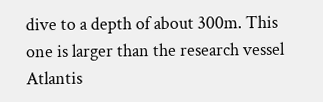dive to a depth of about 300m. This one is larger than the research vessel Atlantis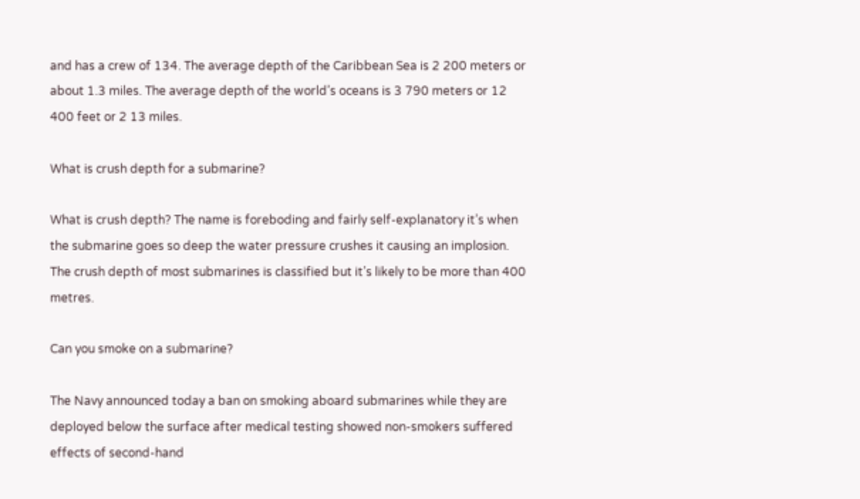and has a crew of 134. The average depth of the Caribbean Sea is 2 200 meters or about 1.3 miles. The average depth of the world’s oceans is 3 790 meters or 12 400 feet or 2 13 miles.

What is crush depth for a submarine?

What is crush depth? The name is foreboding and fairly self-explanatory it’s when the submarine goes so deep the water pressure crushes it causing an implosion. The crush depth of most submarines is classified but it’s likely to be more than 400 metres.

Can you smoke on a submarine?

The Navy announced today a ban on smoking aboard submarines while they are deployed below the surface after medical testing showed non-smokers suffered effects of second-hand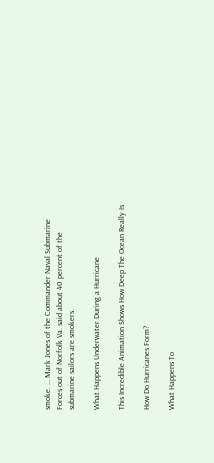smoke. … Mark Jones of the Commander Naval Submarine Forces out of Norfolk Va. said about 40 percent of the submarine sailors are smokers.

What Happens Underwater During a Hurricane

This Incredible Animation Shows How Deep The Ocean Really Is

How Do Hurricanes Form?

What Happens To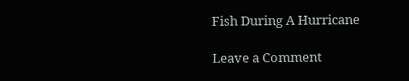Fish During A Hurricane

Leave a Comment